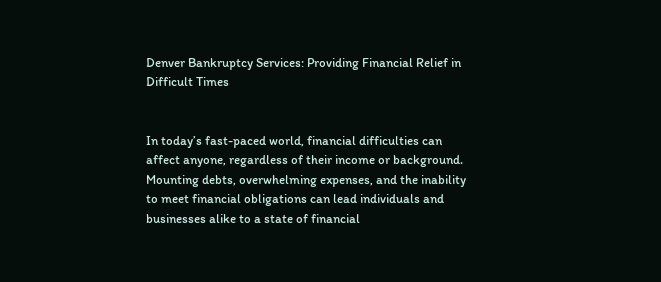Denver Bankruptcy Services: Providing Financial Relief in Difficult Times


In today’s fast-paced world, financial difficulties can affect anyone, regardless of their income or background. Mounting debts, overwhelming expenses, and the inability to meet financial obligations can lead individuals and businesses alike to a state of financial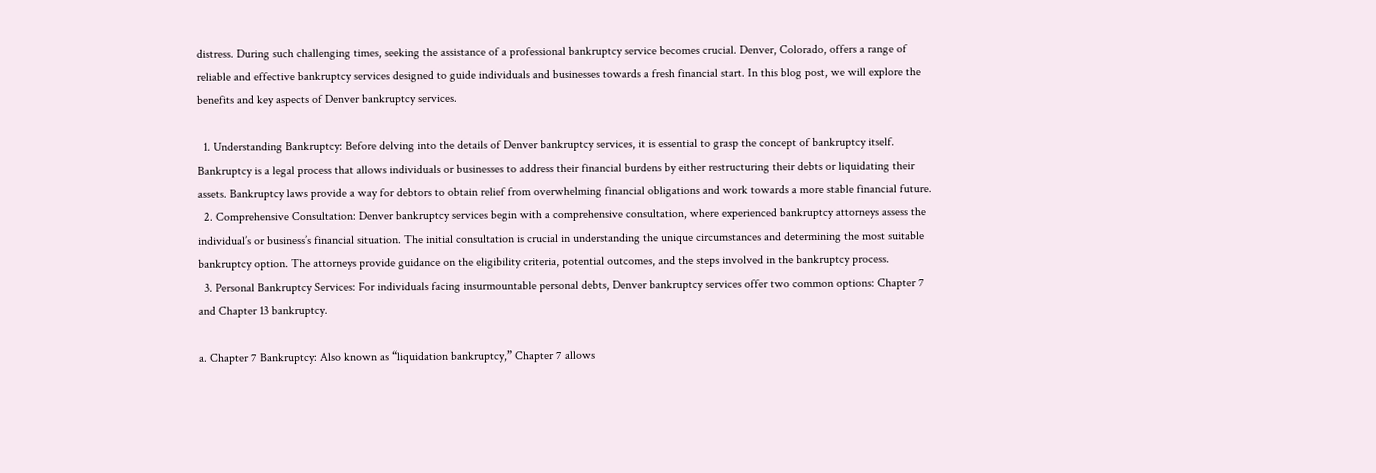distress. During such challenging times, seeking the assistance of a professional bankruptcy service becomes crucial. Denver, Colorado, offers a range of reliable and effective bankruptcy services designed to guide individuals and businesses towards a fresh financial start. In this blog post, we will explore the benefits and key aspects of Denver bankruptcy services.

  1. Understanding Bankruptcy: Before delving into the details of Denver bankruptcy services, it is essential to grasp the concept of bankruptcy itself. Bankruptcy is a legal process that allows individuals or businesses to address their financial burdens by either restructuring their debts or liquidating their assets. Bankruptcy laws provide a way for debtors to obtain relief from overwhelming financial obligations and work towards a more stable financial future.
  2. Comprehensive Consultation: Denver bankruptcy services begin with a comprehensive consultation, where experienced bankruptcy attorneys assess the individual’s or business’s financial situation. The initial consultation is crucial in understanding the unique circumstances and determining the most suitable bankruptcy option. The attorneys provide guidance on the eligibility criteria, potential outcomes, and the steps involved in the bankruptcy process.
  3. Personal Bankruptcy Services: For individuals facing insurmountable personal debts, Denver bankruptcy services offer two common options: Chapter 7 and Chapter 13 bankruptcy.

a. Chapter 7 Bankruptcy: Also known as “liquidation bankruptcy,” Chapter 7 allows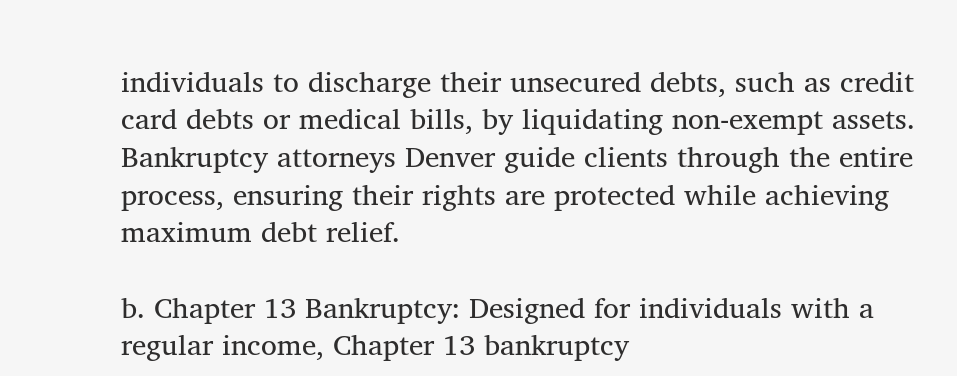individuals to discharge their unsecured debts, such as credit card debts or medical bills, by liquidating non-exempt assets. Bankruptcy attorneys Denver guide clients through the entire process, ensuring their rights are protected while achieving maximum debt relief.

b. Chapter 13 Bankruptcy: Designed for individuals with a regular income, Chapter 13 bankruptcy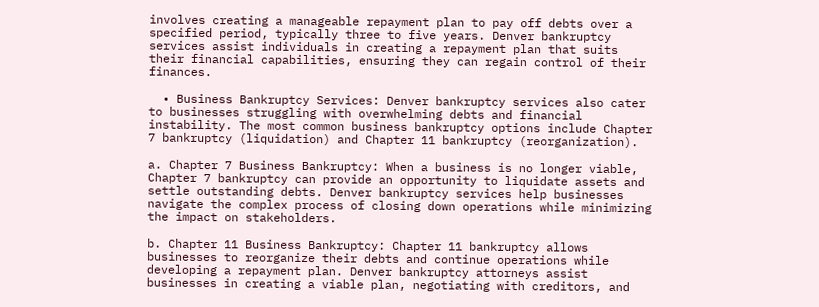involves creating a manageable repayment plan to pay off debts over a specified period, typically three to five years. Denver bankruptcy services assist individuals in creating a repayment plan that suits their financial capabilities, ensuring they can regain control of their finances.

  • Business Bankruptcy Services: Denver bankruptcy services also cater to businesses struggling with overwhelming debts and financial instability. The most common business bankruptcy options include Chapter 7 bankruptcy (liquidation) and Chapter 11 bankruptcy (reorganization).

a. Chapter 7 Business Bankruptcy: When a business is no longer viable, Chapter 7 bankruptcy can provide an opportunity to liquidate assets and settle outstanding debts. Denver bankruptcy services help businesses navigate the complex process of closing down operations while minimizing the impact on stakeholders.

b. Chapter 11 Business Bankruptcy: Chapter 11 bankruptcy allows businesses to reorganize their debts and continue operations while developing a repayment plan. Denver bankruptcy attorneys assist businesses in creating a viable plan, negotiating with creditors, and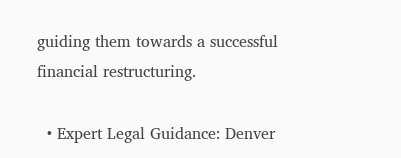guiding them towards a successful financial restructuring.

  • Expert Legal Guidance: Denver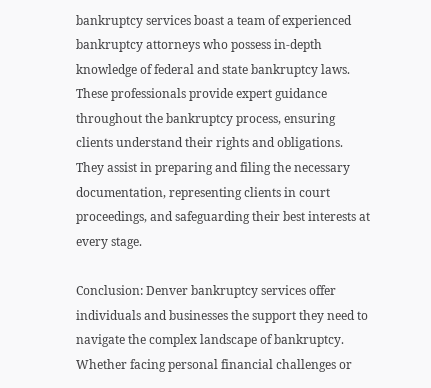bankruptcy services boast a team of experienced bankruptcy attorneys who possess in-depth knowledge of federal and state bankruptcy laws. These professionals provide expert guidance throughout the bankruptcy process, ensuring clients understand their rights and obligations. They assist in preparing and filing the necessary documentation, representing clients in court proceedings, and safeguarding their best interests at every stage.

Conclusion: Denver bankruptcy services offer individuals and businesses the support they need to navigate the complex landscape of bankruptcy. Whether facing personal financial challenges or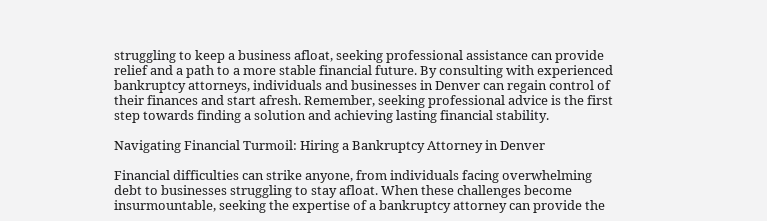struggling to keep a business afloat, seeking professional assistance can provide relief and a path to a more stable financial future. By consulting with experienced bankruptcy attorneys, individuals and businesses in Denver can regain control of their finances and start afresh. Remember, seeking professional advice is the first step towards finding a solution and achieving lasting financial stability.

Navigating Financial Turmoil: Hiring a Bankruptcy Attorney in Denver

Financial difficulties can strike anyone, from individuals facing overwhelming debt to businesses struggling to stay afloat. When these challenges become insurmountable, seeking the expertise of a bankruptcy attorney can provide the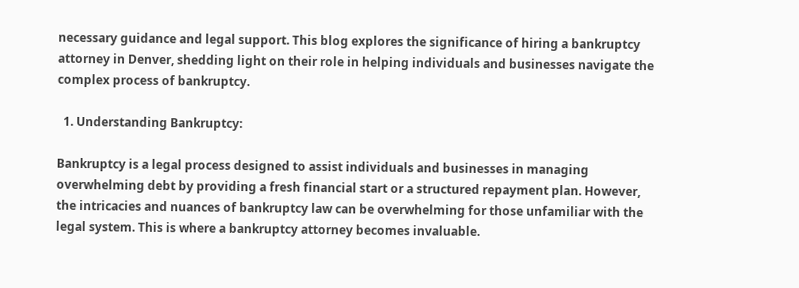necessary guidance and legal support. This blog explores the significance of hiring a bankruptcy attorney in Denver, shedding light on their role in helping individuals and businesses navigate the complex process of bankruptcy.

  1. Understanding Bankruptcy:

Bankruptcy is a legal process designed to assist individuals and businesses in managing overwhelming debt by providing a fresh financial start or a structured repayment plan. However, the intricacies and nuances of bankruptcy law can be overwhelming for those unfamiliar with the legal system. This is where a bankruptcy attorney becomes invaluable.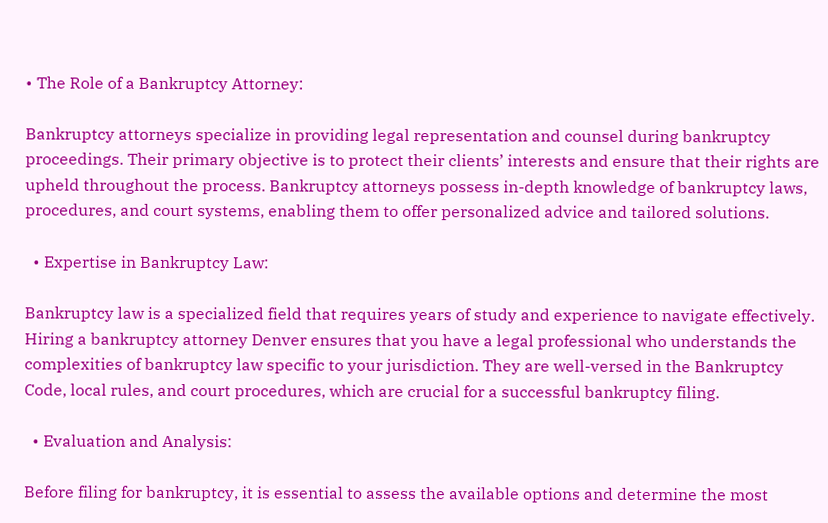• The Role of a Bankruptcy Attorney:

Bankruptcy attorneys specialize in providing legal representation and counsel during bankruptcy proceedings. Their primary objective is to protect their clients’ interests and ensure that their rights are upheld throughout the process. Bankruptcy attorneys possess in-depth knowledge of bankruptcy laws, procedures, and court systems, enabling them to offer personalized advice and tailored solutions.

  • Expertise in Bankruptcy Law:

Bankruptcy law is a specialized field that requires years of study and experience to navigate effectively. Hiring a bankruptcy attorney Denver ensures that you have a legal professional who understands the complexities of bankruptcy law specific to your jurisdiction. They are well-versed in the Bankruptcy Code, local rules, and court procedures, which are crucial for a successful bankruptcy filing.

  • Evaluation and Analysis:

Before filing for bankruptcy, it is essential to assess the available options and determine the most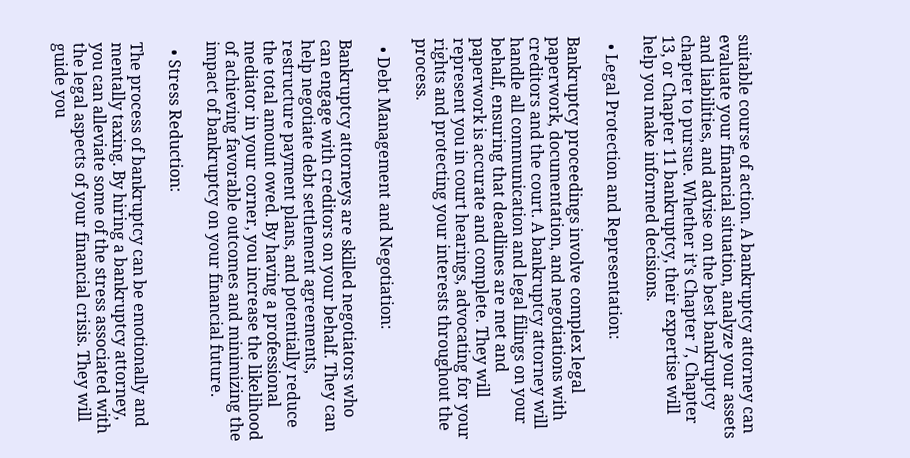suitable course of action. A bankruptcy attorney can evaluate your financial situation, analyze your assets and liabilities, and advise on the best bankruptcy chapter to pursue. Whether it’s Chapter 7, Chapter 13, or Chapter 11 bankruptcy, their expertise will help you make informed decisions.

  • Legal Protection and Representation:

Bankruptcy proceedings involve complex legal paperwork, documentation, and negotiations with creditors and the court. A bankruptcy attorney will handle all communication and legal filings on your behalf, ensuring that deadlines are met and paperwork is accurate and complete. They will represent you in court hearings, advocating for your rights and protecting your interests throughout the process.

  • Debt Management and Negotiation:

Bankruptcy attorneys are skilled negotiators who can engage with creditors on your behalf. They can help negotiate debt settlement agreements, restructure payment plans, and potentially reduce the total amount owed. By having a professional mediator in your corner, you increase the likelihood of achieving favorable outcomes and minimizing the impact of bankruptcy on your financial future.

  • Stress Reduction:

The process of bankruptcy can be emotionally and mentally taxing. By hiring a bankruptcy attorney, you can alleviate some of the stress associated with the legal aspects of your financial crisis. They will guide you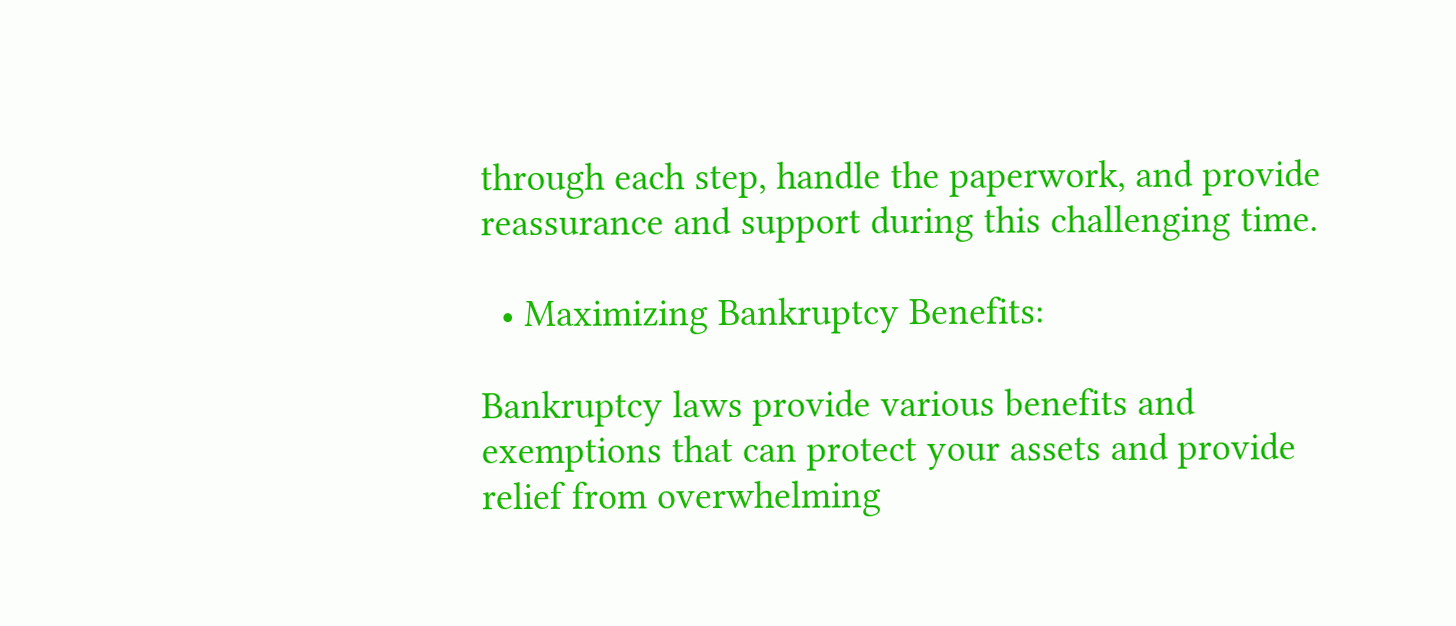through each step, handle the paperwork, and provide reassurance and support during this challenging time.

  • Maximizing Bankruptcy Benefits:

Bankruptcy laws provide various benefits and exemptions that can protect your assets and provide relief from overwhelming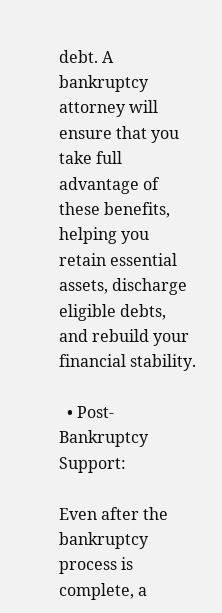debt. A bankruptcy attorney will ensure that you take full advantage of these benefits, helping you retain essential assets, discharge eligible debts, and rebuild your financial stability.

  • Post-Bankruptcy Support:

Even after the bankruptcy process is complete, a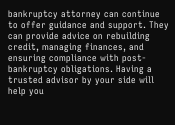bankruptcy attorney can continue to offer guidance and support. They can provide advice on rebuilding credit, managing finances, and ensuring compliance with post-bankruptcy obligations. Having a trusted advisor by your side will help you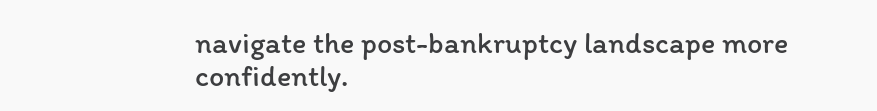navigate the post-bankruptcy landscape more confidently.